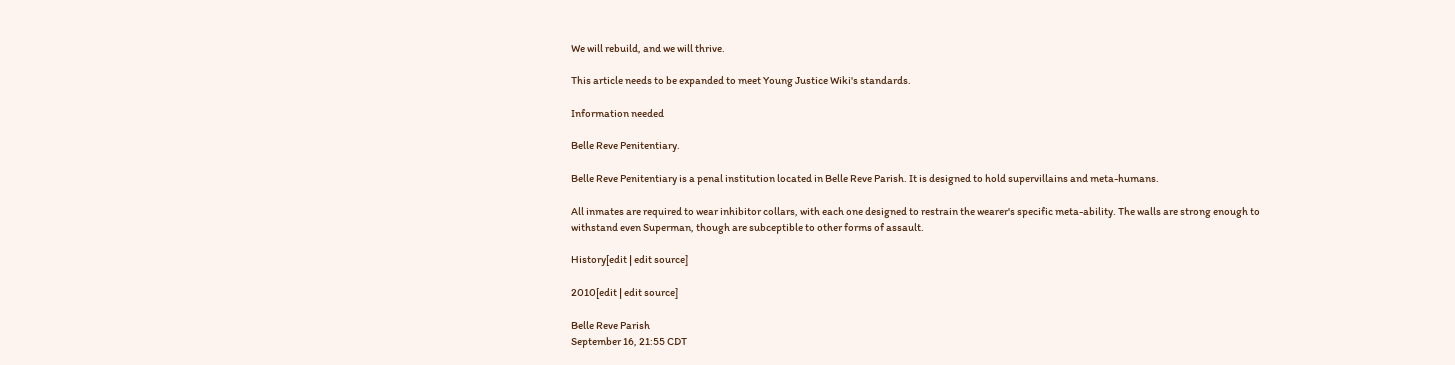We will rebuild, and we will thrive.

This article needs to be expanded to meet Young Justice Wiki's standards.

Information needed

Belle Reve Penitentiary.

Belle Reve Penitentiary is a penal institution located in Belle Reve Parish. It is designed to hold supervillains and meta-humans.

All inmates are required to wear inhibitor collars, with each one designed to restrain the wearer's specific meta-ability. The walls are strong enough to withstand even Superman, though are subceptible to other forms of assault.

History[edit | edit source]

2010[edit | edit source]

Belle Reve Parish
September 16, 21:55 CDT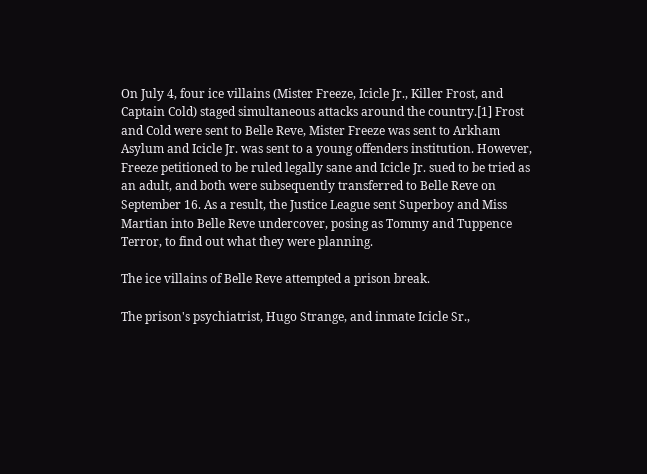On July 4, four ice villains (Mister Freeze, Icicle Jr., Killer Frost, and Captain Cold) staged simultaneous attacks around the country.[1] Frost and Cold were sent to Belle Reve, Mister Freeze was sent to Arkham Asylum and Icicle Jr. was sent to a young offenders institution. However, Freeze petitioned to be ruled legally sane and Icicle Jr. sued to be tried as an adult, and both were subsequently transferred to Belle Reve on September 16. As a result, the Justice League sent Superboy and Miss Martian into Belle Reve undercover, posing as Tommy and Tuppence Terror, to find out what they were planning.

The ice villains of Belle Reve attempted a prison break.

The prison's psychiatrist, Hugo Strange, and inmate Icicle Sr.,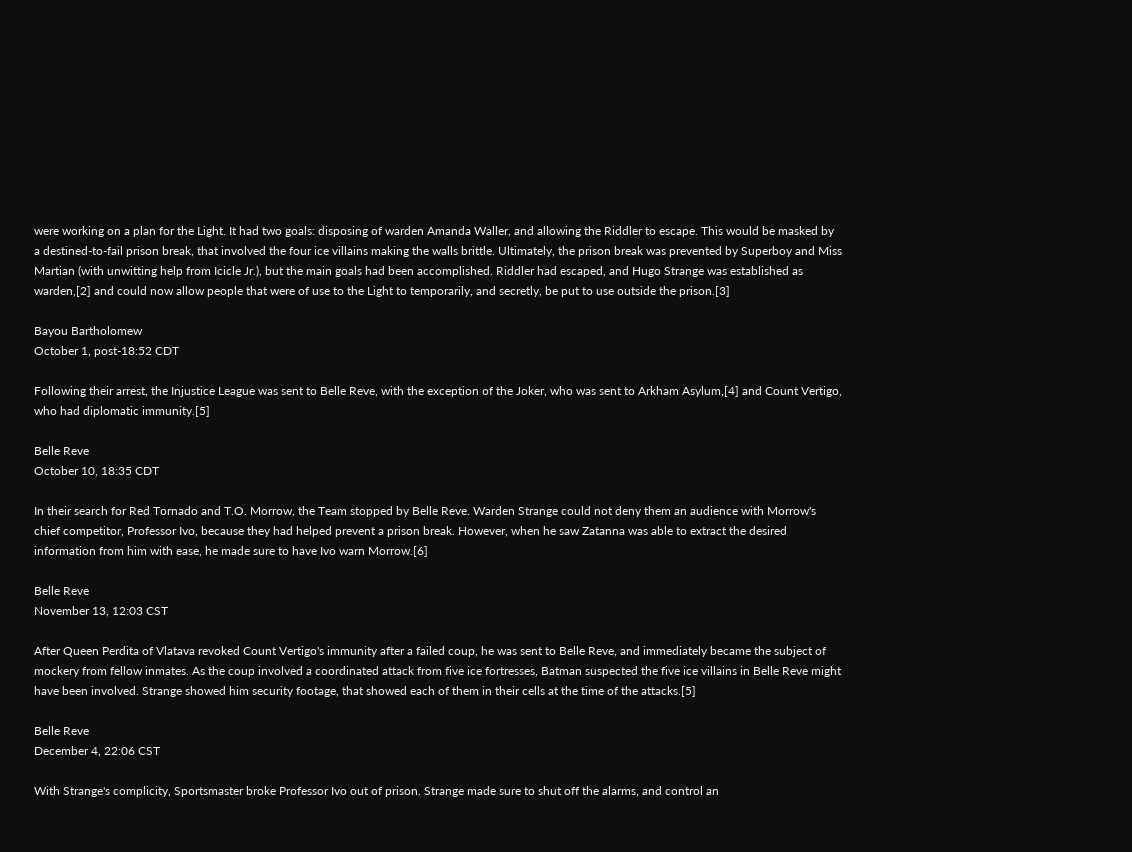were working on a plan for the Light. It had two goals: disposing of warden Amanda Waller, and allowing the Riddler to escape. This would be masked by a destined-to-fail prison break, that involved the four ice villains making the walls brittle. Ultimately, the prison break was prevented by Superboy and Miss Martian (with unwitting help from Icicle Jr.), but the main goals had been accomplished. Riddler had escaped, and Hugo Strange was established as warden,[2] and could now allow people that were of use to the Light to temporarily, and secretly, be put to use outside the prison.[3]

Bayou Bartholomew
October 1, post-18:52 CDT

Following their arrest, the Injustice League was sent to Belle Reve, with the exception of the Joker, who was sent to Arkham Asylum,[4] and Count Vertigo, who had diplomatic immunity.[5]

Belle Reve
October 10, 18:35 CDT

In their search for Red Tornado and T.O. Morrow, the Team stopped by Belle Reve. Warden Strange could not deny them an audience with Morrow's chief competitor, Professor Ivo, because they had helped prevent a prison break. However, when he saw Zatanna was able to extract the desired information from him with ease, he made sure to have Ivo warn Morrow.[6]

Belle Reve
November 13, 12:03 CST

After Queen Perdita of Vlatava revoked Count Vertigo's immunity after a failed coup, he was sent to Belle Reve, and immediately became the subject of mockery from fellow inmates. As the coup involved a coordinated attack from five ice fortresses, Batman suspected the five ice villains in Belle Reve might have been involved. Strange showed him security footage, that showed each of them in their cells at the time of the attacks.[5]

Belle Reve
December 4, 22:06 CST

With Strange's complicity, Sportsmaster broke Professor Ivo out of prison. Strange made sure to shut off the alarms, and control an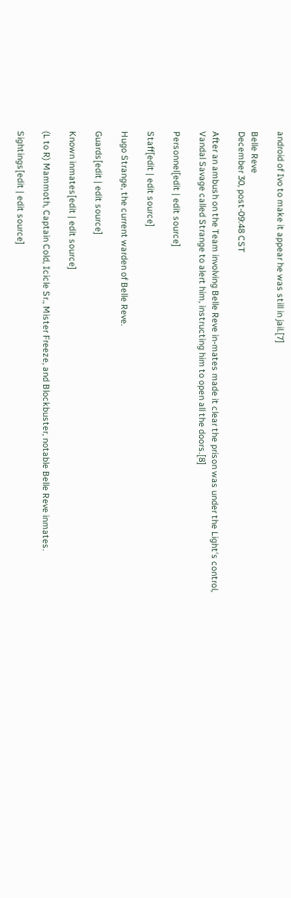android of Ivo to make it appear he was still in jail.[7]

Belle Reve
December 30, post-09:48 CST

After an ambush on the Team involving Belle Reve in-mates made it clear the prison was under the Light's control, Vandal Savage called Strange to alert him, instructing him to open all the doors.[8]

Personnel[edit | edit source]

Staff[edit | edit source]

Hugo Strange, the current warden of Belle Reve.

Guards[edit | edit source]

Known inmates[edit | edit source]

(L to R) Mammoth, Captain Cold, Icicle Sr., Mister Freeze, and Blockbuster, notable Belle Reve inmates.

Sightings[edit | edit source]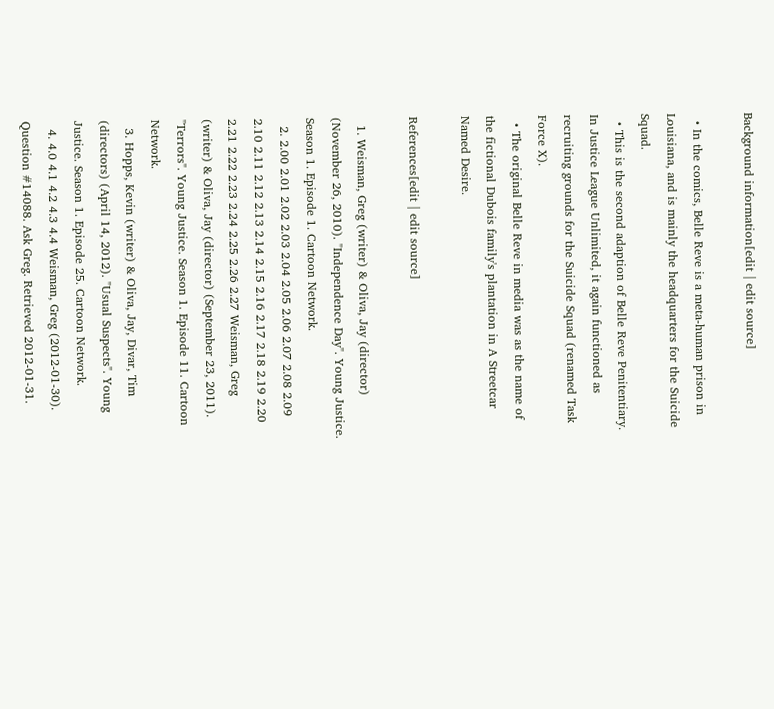Background information[edit | edit source]

  • In the comics, Belle Reve is a meta-human prison in Louisiana, and is mainly the headquarters for the Suicide Squad.
  • This is the second adaption of Belle Reve Penitentiary. In Justice League Unlimited, it again functioned as recruiting grounds for the Suicide Squad (renamed Task Force X).
  • The original Belle Reve in media was as the name of the fictional Dubois family's plantation in A Streetcar Named Desire.

References[edit | edit source]

  1. Weisman, Greg (writer) & Oliva, Jay (director) (November 26, 2010). "Independence Day". Young Justice. Season 1. Episode 1. Cartoon Network.
  2. 2.00 2.01 2.02 2.03 2.04 2.05 2.06 2.07 2.08 2.09 2.10 2.11 2.12 2.13 2.14 2.15 2.16 2.17 2.18 2.19 2.20 2.21 2.22 2.23 2.24 2.25 2.26 2.27 Weisman, Greg (writer) & Oliva, Jay (director) (September 23, 2011). "Terrors". Young Justice. Season 1. Episode 11. Cartoon Network.
  3. Hopps, Kevin (writer) & Oliva, Jay, Divar, Tim (directors) (April 14, 2012). "Usual Suspects". Young Justice. Season 1. Episode 25. Cartoon Network.
  4. 4.0 4.1 4.2 4.3 4.4 Weisman, Greg (2012-01-30). Question #14088. Ask Greg. Retrieved 2012-01-31.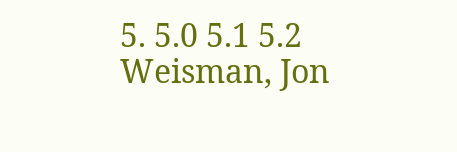5. 5.0 5.1 5.2 Weisman, Jon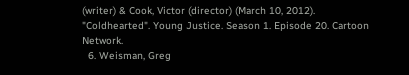(writer) & Cook, Victor (director) (March 10, 2012). "Coldhearted". Young Justice. Season 1. Episode 20. Cartoon Network.
  6. Weisman, Greg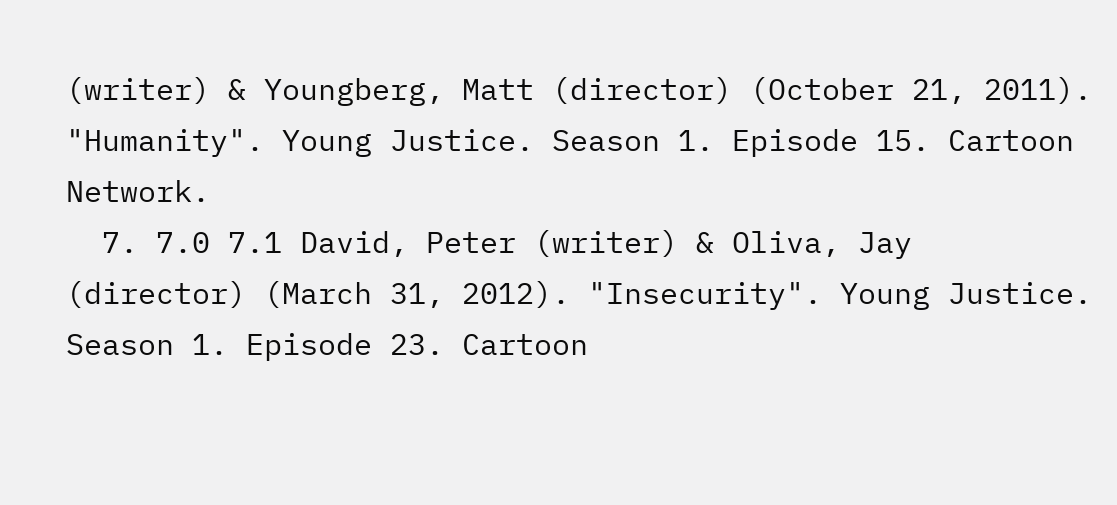(writer) & Youngberg, Matt (director) (October 21, 2011). "Humanity". Young Justice. Season 1. Episode 15. Cartoon Network.
  7. 7.0 7.1 David, Peter (writer) & Oliva, Jay (director) (March 31, 2012). "Insecurity". Young Justice. Season 1. Episode 23. Cartoon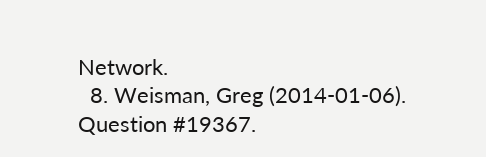Network.
  8. Weisman, Greg (2014-01-06). Question #19367.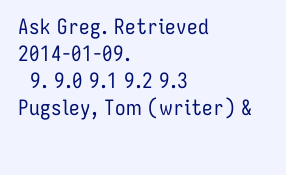Ask Greg. Retrieved 2014-01-09.
  9. 9.0 9.1 9.2 9.3 Pugsley, Tom (writer) &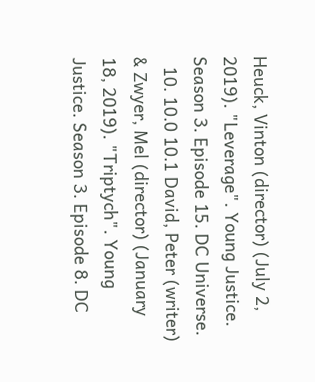Heuck, Vinton (director) (July 2, 2019). "Leverage". Young Justice. Season 3. Episode 15. DC Universe.
  10. 10.0 10.1 David, Peter (writer) & Zwyer, Mel (director) (January 18, 2019). "Triptych". Young Justice. Season 3. Episode 8. DC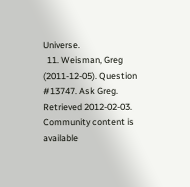Universe.
  11. Weisman, Greg (2011-12-05). Question #13747. Ask Greg. Retrieved 2012-02-03.
Community content is available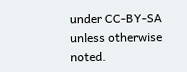under CC-BY-SA unless otherwise noted.